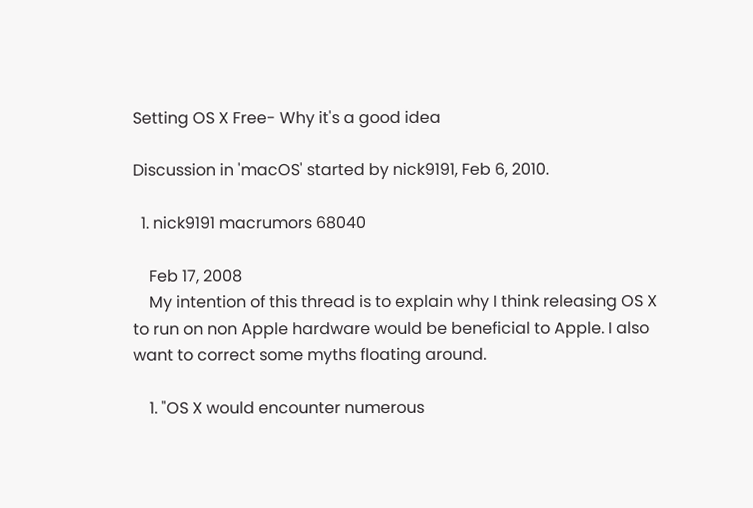Setting OS X Free- Why it's a good idea

Discussion in 'macOS' started by nick9191, Feb 6, 2010.

  1. nick9191 macrumors 68040

    Feb 17, 2008
    My intention of this thread is to explain why I think releasing OS X to run on non Apple hardware would be beneficial to Apple. I also want to correct some myths floating around.

    1. "OS X would encounter numerous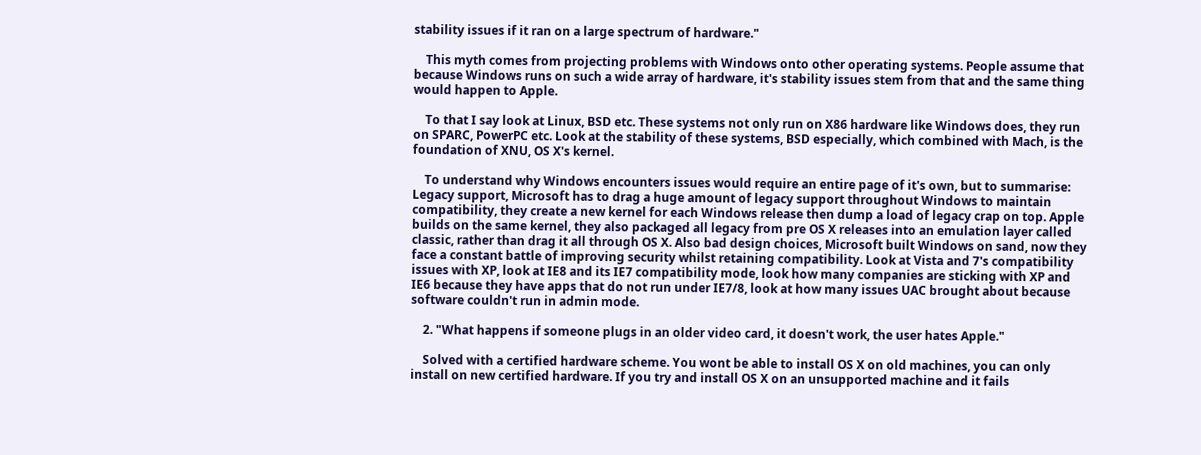stability issues if it ran on a large spectrum of hardware."

    This myth comes from projecting problems with Windows onto other operating systems. People assume that because Windows runs on such a wide array of hardware, it's stability issues stem from that and the same thing would happen to Apple.

    To that I say look at Linux, BSD etc. These systems not only run on X86 hardware like Windows does, they run on SPARC, PowerPC etc. Look at the stability of these systems, BSD especially, which combined with Mach, is the foundation of XNU, OS X's kernel.

    To understand why Windows encounters issues would require an entire page of it's own, but to summarise: Legacy support, Microsoft has to drag a huge amount of legacy support throughout Windows to maintain compatibility, they create a new kernel for each Windows release then dump a load of legacy crap on top. Apple builds on the same kernel, they also packaged all legacy from pre OS X releases into an emulation layer called classic, rather than drag it all through OS X. Also bad design choices, Microsoft built Windows on sand, now they face a constant battle of improving security whilst retaining compatibility. Look at Vista and 7's compatibility issues with XP, look at IE8 and its IE7 compatibility mode, look how many companies are sticking with XP and IE6 because they have apps that do not run under IE7/8, look at how many issues UAC brought about because software couldn't run in admin mode.

    2. "What happens if someone plugs in an older video card, it doesn't work, the user hates Apple."

    Solved with a certified hardware scheme. You wont be able to install OS X on old machines, you can only install on new certified hardware. If you try and install OS X on an unsupported machine and it fails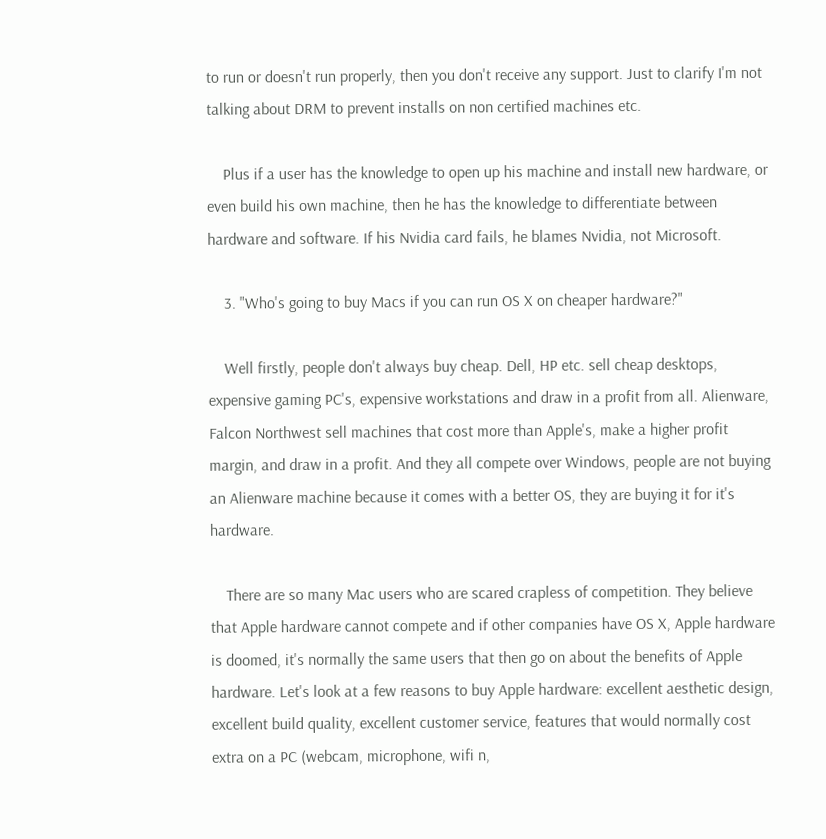to run or doesn't run properly, then you don't receive any support. Just to clarify I'm not talking about DRM to prevent installs on non certified machines etc.

    Plus if a user has the knowledge to open up his machine and install new hardware, or even build his own machine, then he has the knowledge to differentiate between hardware and software. If his Nvidia card fails, he blames Nvidia, not Microsoft.

    3. "Who's going to buy Macs if you can run OS X on cheaper hardware?"

    Well firstly, people don't always buy cheap. Dell, HP etc. sell cheap desktops, expensive gaming PC's, expensive workstations and draw in a profit from all. Alienware, Falcon Northwest sell machines that cost more than Apple's, make a higher profit margin, and draw in a profit. And they all compete over Windows, people are not buying an Alienware machine because it comes with a better OS, they are buying it for it's hardware.

    There are so many Mac users who are scared crapless of competition. They believe that Apple hardware cannot compete and if other companies have OS X, Apple hardware is doomed, it's normally the same users that then go on about the benefits of Apple hardware. Let's look at a few reasons to buy Apple hardware: excellent aesthetic design, excellent build quality, excellent customer service, features that would normally cost extra on a PC (webcam, microphone, wifi n,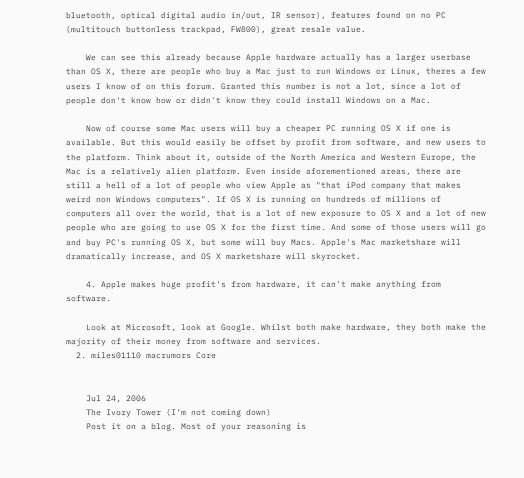bluetooth, optical digital audio in/out, IR sensor), features found on no PC (multitouch buttonless trackpad, FW800), great resale value.

    We can see this already because Apple hardware actually has a larger userbase than OS X, there are people who buy a Mac just to run Windows or Linux, theres a few users I know of on this forum. Granted this number is not a lot, since a lot of people don't know how or didn't know they could install Windows on a Mac.

    Now of course some Mac users will buy a cheaper PC running OS X if one is available. But this would easily be offset by profit from software, and new users to the platform. Think about it, outside of the North America and Western Europe, the Mac is a relatively alien platform. Even inside aforementioned areas, there are still a hell of a lot of people who view Apple as "that iPod company that makes weird non Windows computers". If OS X is running on hundreds of millions of computers all over the world, that is a lot of new exposure to OS X and a lot of new people who are going to use OS X for the first time. And some of those users will go and buy PC's running OS X, but some will buy Macs. Apple's Mac marketshare will dramatically increase, and OS X marketshare will skyrocket.

    4. Apple makes huge profit's from hardware, it can't make anything from software.

    Look at Microsoft, look at Google. Whilst both make hardware, they both make the majority of their money from software and services.
  2. miles01110 macrumors Core


    Jul 24, 2006
    The Ivory Tower (I'm not coming down)
    Post it on a blog. Most of your reasoning is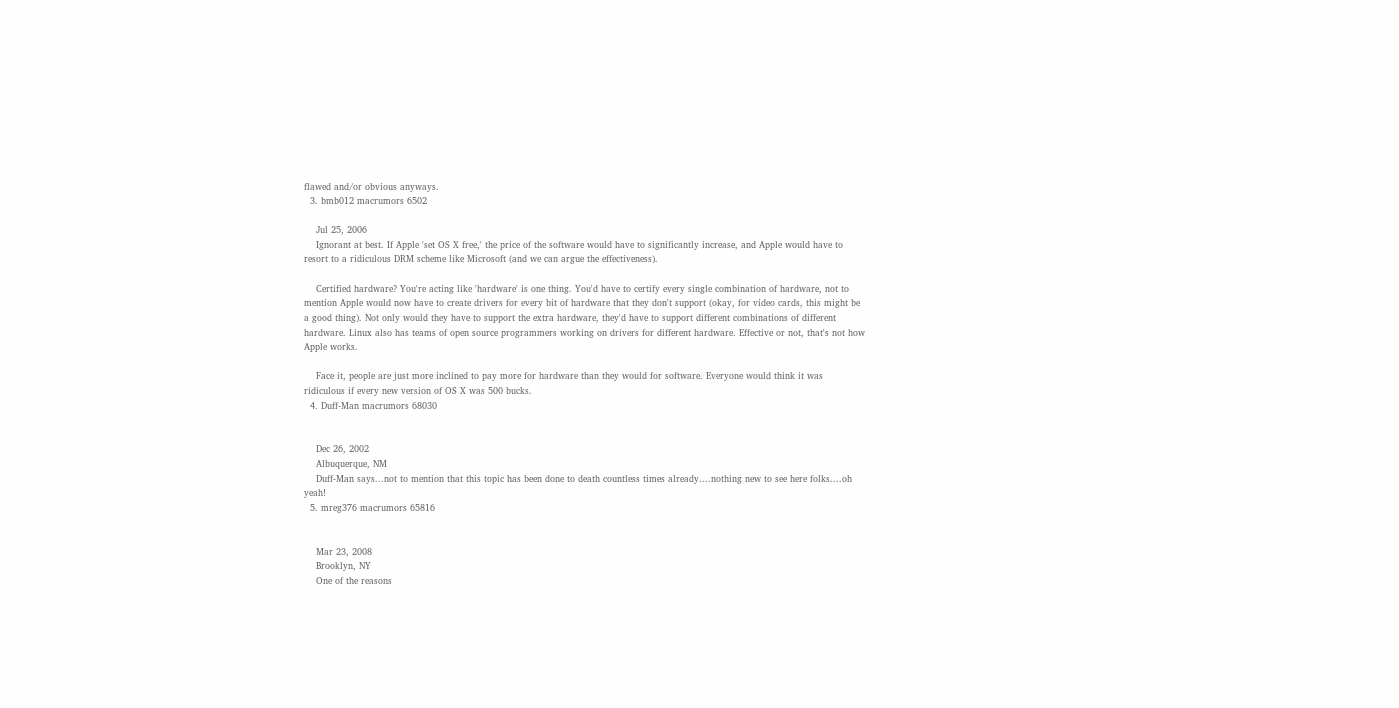flawed and/or obvious anyways.
  3. bmb012 macrumors 6502

    Jul 25, 2006
    Ignorant at best. If Apple 'set OS X free,' the price of the software would have to significantly increase, and Apple would have to resort to a ridiculous DRM scheme like Microsoft (and we can argue the effectiveness).

    Certified hardware? You're acting like 'hardware' is one thing. You'd have to certify every single combination of hardware, not to mention Apple would now have to create drivers for every bit of hardware that they don't support (okay, for video cards, this might be a good thing). Not only would they have to support the extra hardware, they'd have to support different combinations of different hardware. Linux also has teams of open source programmers working on drivers for different hardware. Effective or not, that's not how Apple works.

    Face it, people are just more inclined to pay more for hardware than they would for software. Everyone would think it was ridiculous if every new version of OS X was 500 bucks.
  4. Duff-Man macrumors 68030


    Dec 26, 2002
    Albuquerque, NM
    Duff-Man says...not to mention that this topic has been done to death countless times already....nothing new to see here folks....oh yeah!
  5. mreg376 macrumors 65816


    Mar 23, 2008
    Brooklyn, NY
    One of the reasons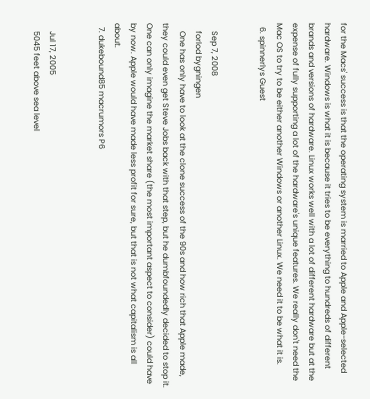for the Macs' success is that the operating system is married to Apple and Apple-selected hardware. Windows is what it is because it tries to be everything to hundreds of different brands and versions of hardware. Linux works well with a lot of different hardware but at the expense of fully supporting a lot of the hardware's unique features. We really don't need the Mac OS to try to be either another Windows or another Linux. We need it to be what it is.
  6. spinnerlys Guest


    Sep 7, 2008
    forlod bygningen
    One has only have to look at the clone success of the 90s and how rich that Apple made, they could even get Steve Jobs back with that step, but he dumbfoundedly decided to stop it. One can only imagine the market share (the most important aspect to consider) could have by now. Apple would have made less profit for sure, but that is not what capitalism is all about.
  7. dukebound85 macrumors P6


    Jul 17, 2005
    5045 feet above sea level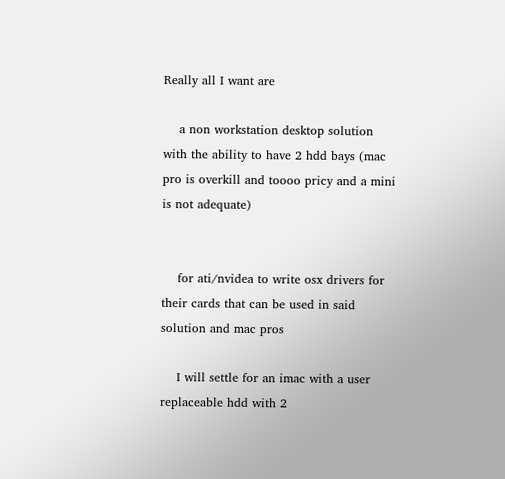Really all I want are

    a non workstation desktop solution with the ability to have 2 hdd bays (mac pro is overkill and toooo pricy and a mini is not adequate)


    for ati/nvidea to write osx drivers for their cards that can be used in said solution and mac pros

    I will settle for an imac with a user replaceable hdd with 2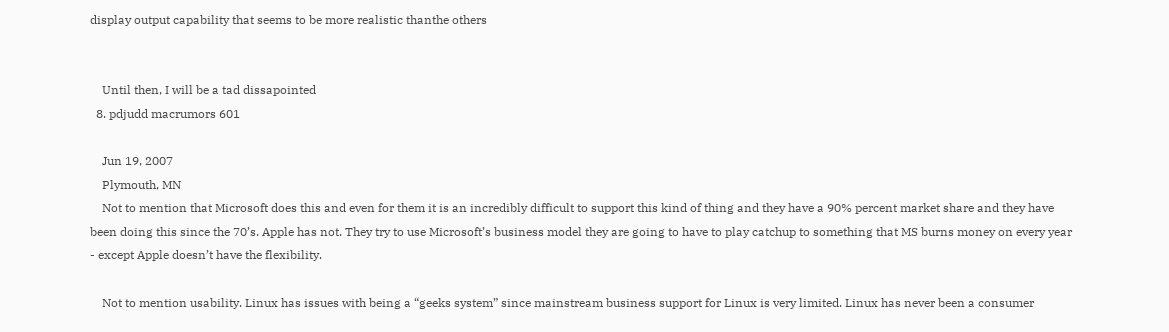display output capability that seems to be more realistic thanthe others


    Until then, I will be a tad dissapointed
  8. pdjudd macrumors 601

    Jun 19, 2007
    Plymouth, MN
    Not to mention that Microsoft does this and even for them it is an incredibly difficult to support this kind of thing and they have a 90% percent market share and they have been doing this since the 70’s. Apple has not. They try to use Microsoft’s business model they are going to have to play catchup to something that MS burns money on every year - except Apple doesn’t have the flexibility.

    Not to mention usability. Linux has issues with being a “geeks system” since mainstream business support for Linux is very limited. Linux has never been a consumer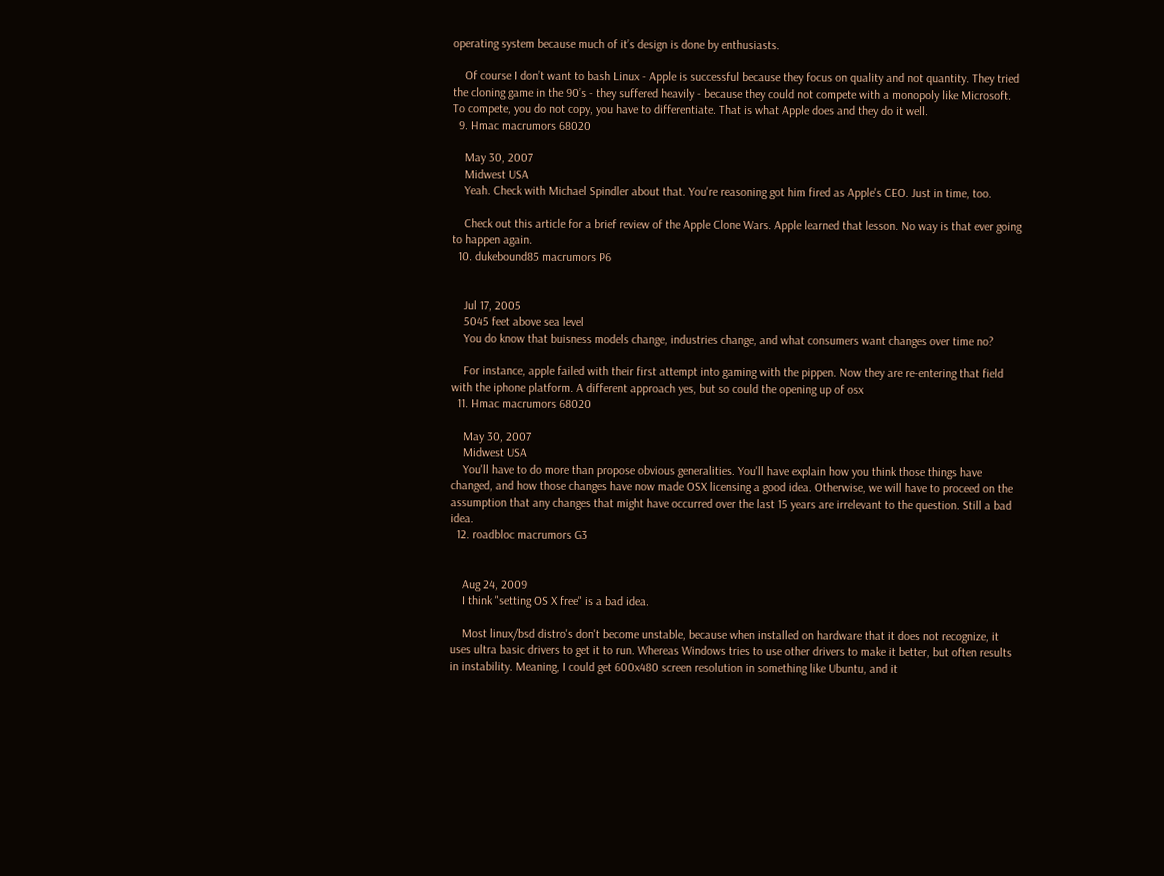operating system because much of it’s design is done by enthusiasts.

    Of course I don’t want to bash Linux - Apple is successful because they focus on quality and not quantity. They tried the cloning game in the 90’s - they suffered heavily - because they could not compete with a monopoly like Microsoft. To compete, you do not copy, you have to differentiate. That is what Apple does and they do it well.
  9. Hmac macrumors 68020

    May 30, 2007
    Midwest USA
    Yeah. Check with Michael Spindler about that. You're reasoning got him fired as Apple's CEO. Just in time, too.

    Check out this article for a brief review of the Apple Clone Wars. Apple learned that lesson. No way is that ever going to happen again.
  10. dukebound85 macrumors P6


    Jul 17, 2005
    5045 feet above sea level
    You do know that buisness models change, industries change, and what consumers want changes over time no?

    For instance, apple failed with their first attempt into gaming with the pippen. Now they are re-entering that field with the iphone platform. A different approach yes, but so could the opening up of osx
  11. Hmac macrumors 68020

    May 30, 2007
    Midwest USA
    You'll have to do more than propose obvious generalities. You'll have explain how you think those things have changed, and how those changes have now made OSX licensing a good idea. Otherwise, we will have to proceed on the assumption that any changes that might have occurred over the last 15 years are irrelevant to the question. Still a bad idea.
  12. roadbloc macrumors G3


    Aug 24, 2009
    I think "setting OS X free" is a bad idea.

    Most linux/bsd distro's don't become unstable, because when installed on hardware that it does not recognize, it uses ultra basic drivers to get it to run. Whereas Windows tries to use other drivers to make it better, but often results in instability. Meaning, I could get 600x480 screen resolution in something like Ubuntu, and it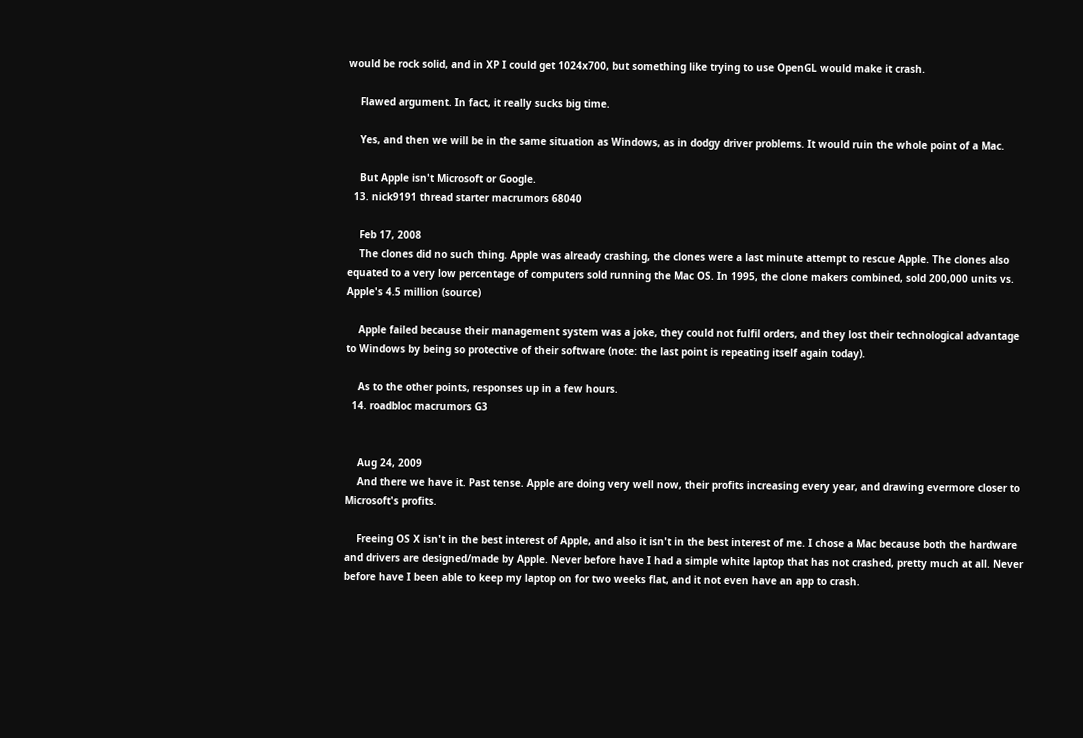would be rock solid, and in XP I could get 1024x700, but something like trying to use OpenGL would make it crash.

    Flawed argument. In fact, it really sucks big time.

    Yes, and then we will be in the same situation as Windows, as in dodgy driver problems. It would ruin the whole point of a Mac.

    But Apple isn't Microsoft or Google.
  13. nick9191 thread starter macrumors 68040

    Feb 17, 2008
    The clones did no such thing. Apple was already crashing, the clones were a last minute attempt to rescue Apple. The clones also equated to a very low percentage of computers sold running the Mac OS. In 1995, the clone makers combined, sold 200,000 units vs. Apple's 4.5 million (source)

    Apple failed because their management system was a joke, they could not fulfil orders, and they lost their technological advantage to Windows by being so protective of their software (note: the last point is repeating itself again today).

    As to the other points, responses up in a few hours.
  14. roadbloc macrumors G3


    Aug 24, 2009
    And there we have it. Past tense. Apple are doing very well now, their profits increasing every year, and drawing evermore closer to Microsoft's profits.

    Freeing OS X isn't in the best interest of Apple, and also it isn't in the best interest of me. I chose a Mac because both the hardware and drivers are designed/made by Apple. Never before have I had a simple white laptop that has not crashed, pretty much at all. Never before have I been able to keep my laptop on for two weeks flat, and it not even have an app to crash.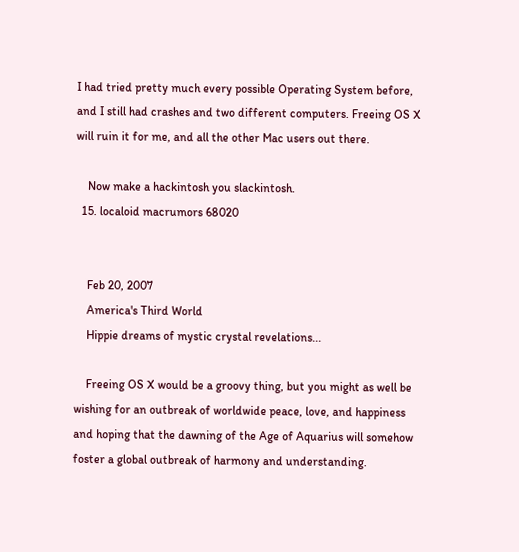I had tried pretty much every possible Operating System before, and I still had crashes and two different computers. Freeing OS X will ruin it for me, and all the other Mac users out there.

    Now make a hackintosh you slackintosh.
  15. localoid macrumors 68020


    Feb 20, 2007
    America's Third World
    Hippie dreams of mystic crystal revelations...

    Freeing OS X would be a groovy thing, but you might as well be wishing for an outbreak of worldwide peace, love, and happiness and hoping that the dawning of the Age of Aquarius will somehow foster a global outbreak of harmony and understanding.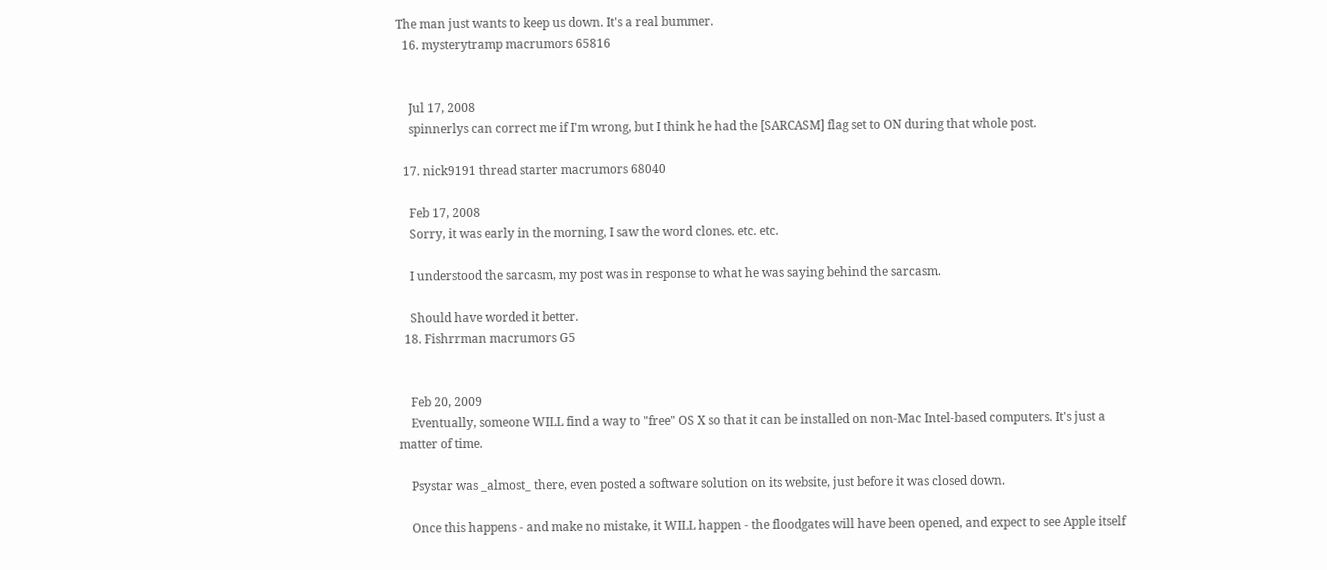The man just wants to keep us down. It's a real bummer.
  16. mysterytramp macrumors 65816


    Jul 17, 2008
    spinnerlys can correct me if I'm wrong, but I think he had the [SARCASM] flag set to ON during that whole post.

  17. nick9191 thread starter macrumors 68040

    Feb 17, 2008
    Sorry, it was early in the morning, I saw the word clones. etc. etc.

    I understood the sarcasm, my post was in response to what he was saying behind the sarcasm.

    Should have worded it better.
  18. Fishrrman macrumors G5


    Feb 20, 2009
    Eventually, someone WILL find a way to "free" OS X so that it can be installed on non-Mac Intel-based computers. It's just a matter of time.

    Psystar was _almost_ there, even posted a software solution on its website, just before it was closed down.

    Once this happens - and make no mistake, it WILL happen - the floodgates will have been opened, and expect to see Apple itself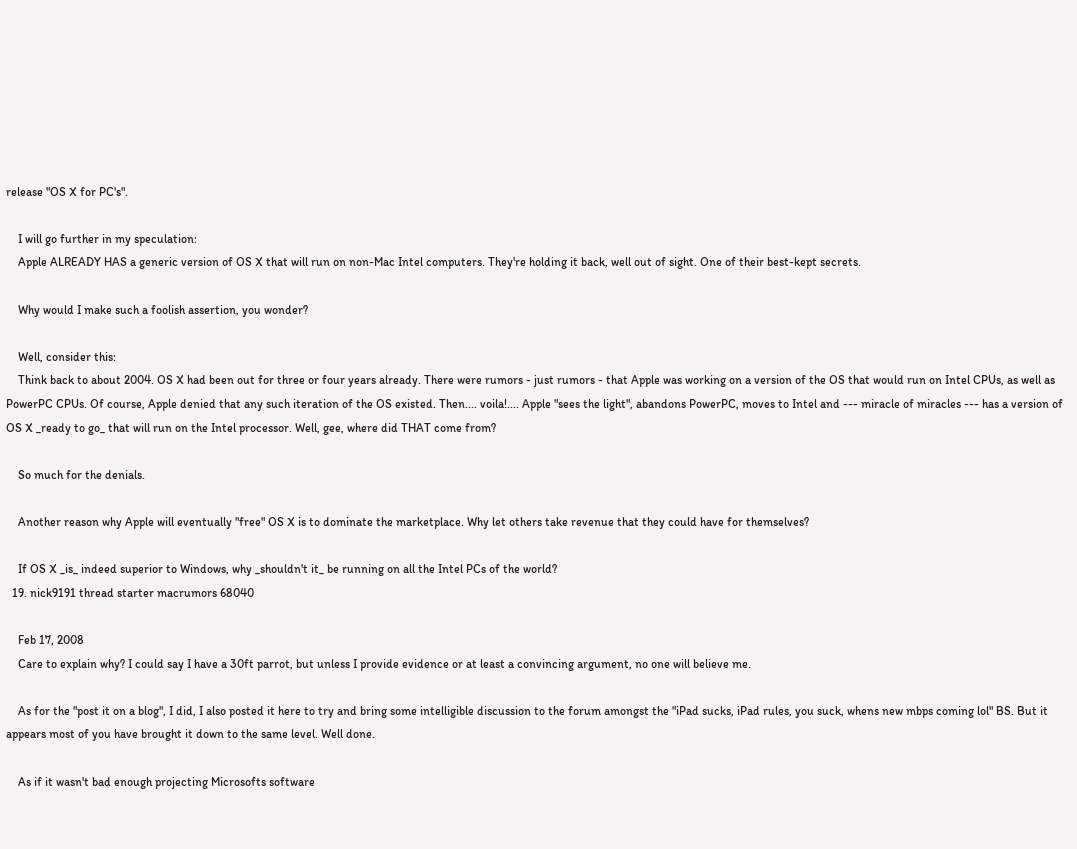release "OS X for PC's".

    I will go further in my speculation:
    Apple ALREADY HAS a generic version of OS X that will run on non-Mac Intel computers. They're holding it back, well out of sight. One of their best-kept secrets.

    Why would I make such a foolish assertion, you wonder?

    Well, consider this:
    Think back to about 2004. OS X had been out for three or four years already. There were rumors - just rumors - that Apple was working on a version of the OS that would run on Intel CPUs, as well as PowerPC CPUs. Of course, Apple denied that any such iteration of the OS existed. Then.... voila!.... Apple "sees the light", abandons PowerPC, moves to Intel and --- miracle of miracles --- has a version of OS X _ready to go_ that will run on the Intel processor. Well, gee, where did THAT come from?

    So much for the denials.

    Another reason why Apple will eventually "free" OS X is to dominate the marketplace. Why let others take revenue that they could have for themselves?

    If OS X _is_ indeed superior to Windows, why _shouldn't it_ be running on all the Intel PCs of the world?
  19. nick9191 thread starter macrumors 68040

    Feb 17, 2008
    Care to explain why? I could say I have a 30ft parrot, but unless I provide evidence or at least a convincing argument, no one will believe me.

    As for the "post it on a blog", I did, I also posted it here to try and bring some intelligible discussion to the forum amongst the "iPad sucks, iPad rules, you suck, whens new mbps coming lol" BS. But it appears most of you have brought it down to the same level. Well done.

    As if it wasn't bad enough projecting Microsofts software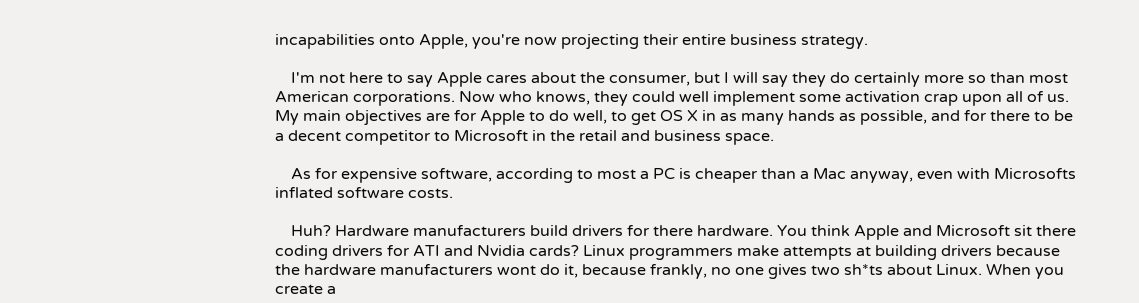incapabilities onto Apple, you're now projecting their entire business strategy.

    I'm not here to say Apple cares about the consumer, but I will say they do certainly more so than most American corporations. Now who knows, they could well implement some activation crap upon all of us. My main objectives are for Apple to do well, to get OS X in as many hands as possible, and for there to be a decent competitor to Microsoft in the retail and business space.

    As for expensive software, according to most a PC is cheaper than a Mac anyway, even with Microsofts inflated software costs.

    Huh? Hardware manufacturers build drivers for there hardware. You think Apple and Microsoft sit there coding drivers for ATI and Nvidia cards? Linux programmers make attempts at building drivers because the hardware manufacturers wont do it, because frankly, no one gives two sh*ts about Linux. When you create a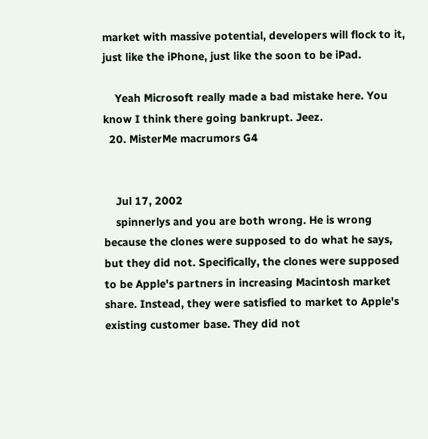market with massive potential, developers will flock to it, just like the iPhone, just like the soon to be iPad.

    Yeah Microsoft really made a bad mistake here. You know I think there going bankrupt. Jeez.
  20. MisterMe macrumors G4


    Jul 17, 2002
    spinnerlys and you are both wrong. He is wrong because the clones were supposed to do what he says, but they did not. Specifically, the clones were supposed to be Apple's partners in increasing Macintosh market share. Instead, they were satisfied to market to Apple's existing customer base. They did not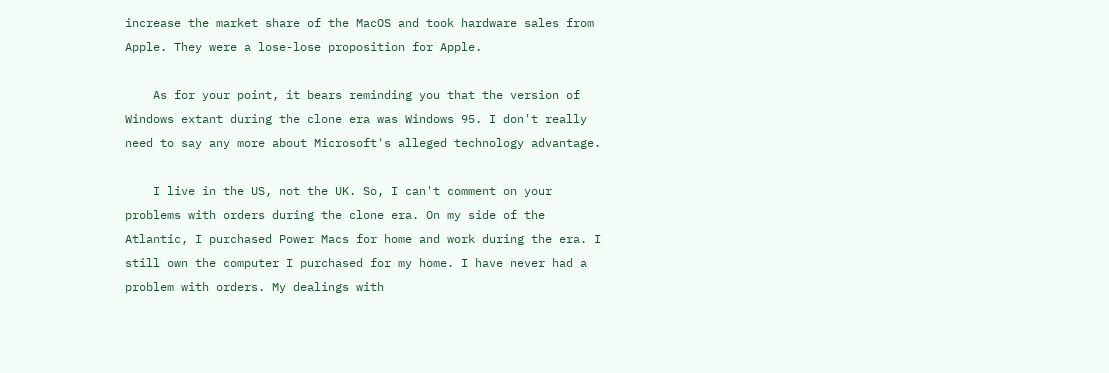increase the market share of the MacOS and took hardware sales from Apple. They were a lose-lose proposition for Apple.

    As for your point, it bears reminding you that the version of Windows extant during the clone era was Windows 95. I don't really need to say any more about Microsoft's alleged technology advantage.

    I live in the US, not the UK. So, I can't comment on your problems with orders during the clone era. On my side of the Atlantic, I purchased Power Macs for home and work during the era. I still own the computer I purchased for my home. I have never had a problem with orders. My dealings with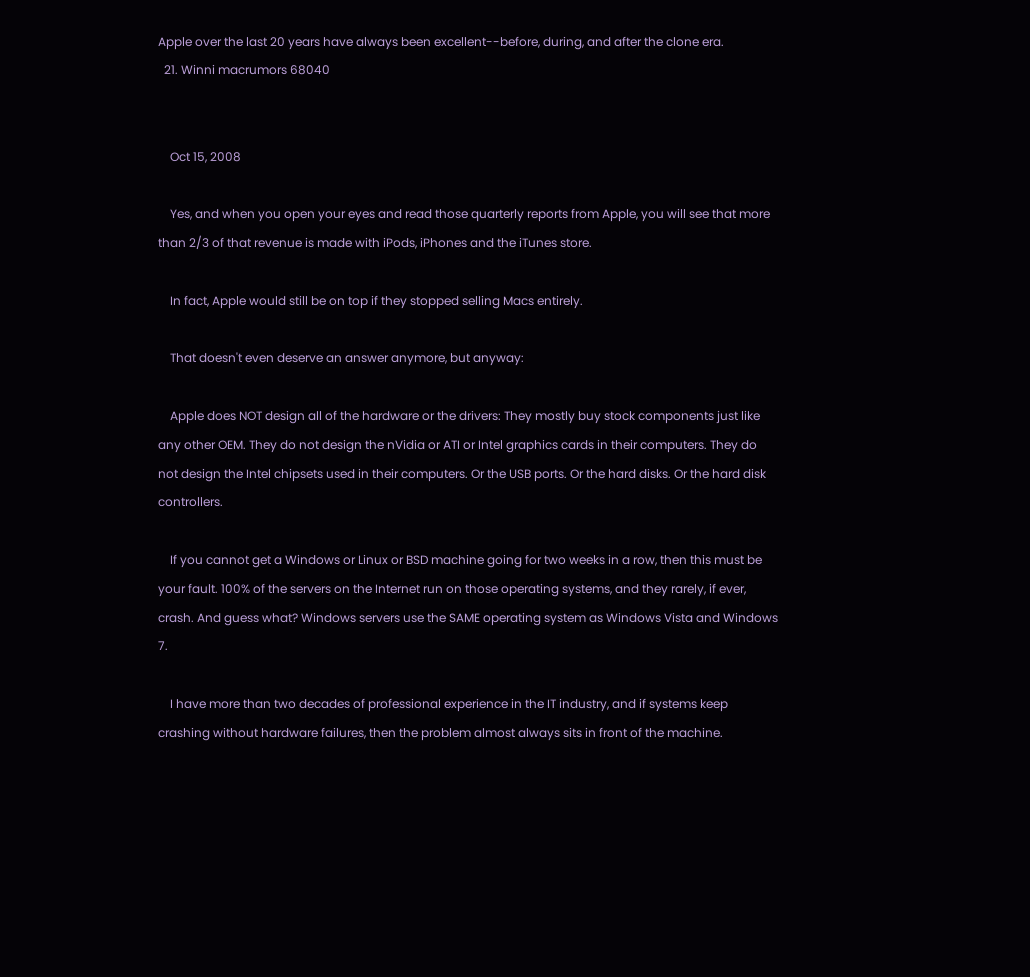Apple over the last 20 years have always been excellent--before, during, and after the clone era.
  21. Winni macrumors 68040


    Oct 15, 2008

    Yes, and when you open your eyes and read those quarterly reports from Apple, you will see that more than 2/3 of that revenue is made with iPods, iPhones and the iTunes store.

    In fact, Apple would still be on top if they stopped selling Macs entirely.

    That doesn't even deserve an answer anymore, but anyway:

    Apple does NOT design all of the hardware or the drivers: They mostly buy stock components just like any other OEM. They do not design the nVidia or ATI or Intel graphics cards in their computers. They do not design the Intel chipsets used in their computers. Or the USB ports. Or the hard disks. Or the hard disk controllers.

    If you cannot get a Windows or Linux or BSD machine going for two weeks in a row, then this must be your fault. 100% of the servers on the Internet run on those operating systems, and they rarely, if ever, crash. And guess what? Windows servers use the SAME operating system as Windows Vista and Windows 7.

    I have more than two decades of professional experience in the IT industry, and if systems keep crashing without hardware failures, then the problem almost always sits in front of the machine.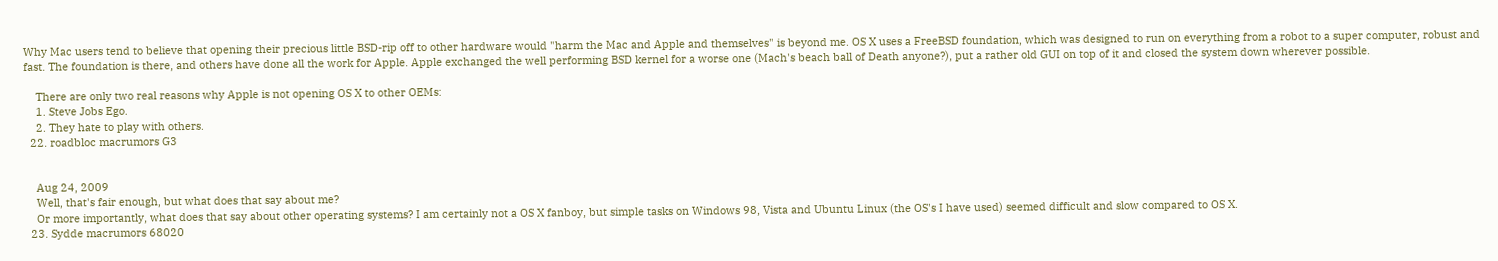Why Mac users tend to believe that opening their precious little BSD-rip off to other hardware would "harm the Mac and Apple and themselves" is beyond me. OS X uses a FreeBSD foundation, which was designed to run on everything from a robot to a super computer, robust and fast. The foundation is there, and others have done all the work for Apple. Apple exchanged the well performing BSD kernel for a worse one (Mach's beach ball of Death anyone?), put a rather old GUI on top of it and closed the system down wherever possible.

    There are only two real reasons why Apple is not opening OS X to other OEMs:
    1. Steve Jobs Ego.
    2. They hate to play with others.
  22. roadbloc macrumors G3


    Aug 24, 2009
    Well, that's fair enough, but what does that say about me?
    Or more importantly, what does that say about other operating systems? I am certainly not a OS X fanboy, but simple tasks on Windows 98, Vista and Ubuntu Linux (the OS's I have used) seemed difficult and slow compared to OS X.
  23. Sydde macrumors 68020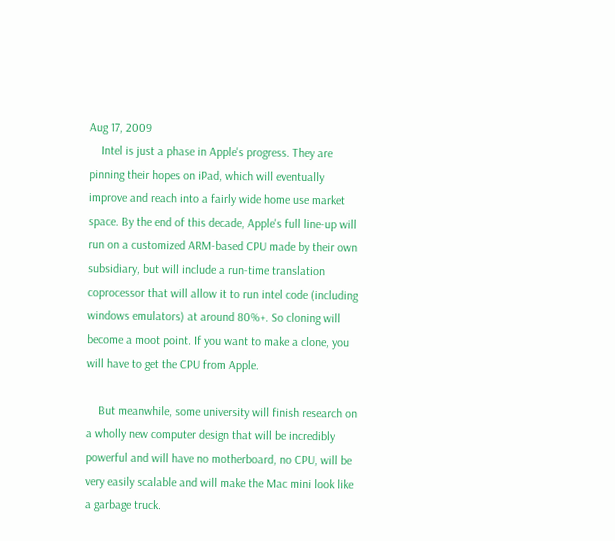Aug 17, 2009
    Intel is just a phase in Apple's progress. They are pinning their hopes on iPad, which will eventually improve and reach into a fairly wide home use market space. By the end of this decade, Apple's full line-up will run on a customized ARM-based CPU made by their own subsidiary, but will include a run-time translation coprocessor that will allow it to run intel code (including windows emulators) at around 80%+. So cloning will become a moot point. If you want to make a clone, you will have to get the CPU from Apple.

    But meanwhile, some university will finish research on a wholly new computer design that will be incredibly powerful and will have no motherboard, no CPU, will be very easily scalable and will make the Mac mini look like a garbage truck.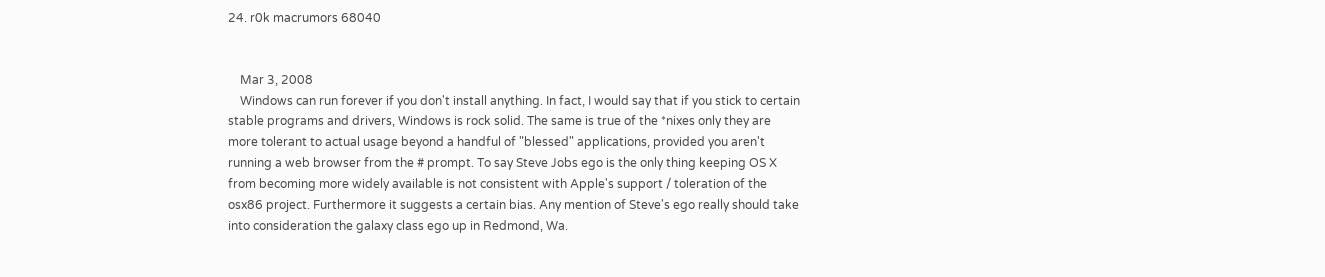24. r0k macrumors 68040


    Mar 3, 2008
    Windows can run forever if you don't install anything. In fact, I would say that if you stick to certain stable programs and drivers, Windows is rock solid. The same is true of the *nixes only they are more tolerant to actual usage beyond a handful of "blessed" applications, provided you aren't running a web browser from the # prompt. To say Steve Jobs ego is the only thing keeping OS X from becoming more widely available is not consistent with Apple's support / toleration of the osx86 project. Furthermore it suggests a certain bias. Any mention of Steve's ego really should take into consideration the galaxy class ego up in Redmond, Wa.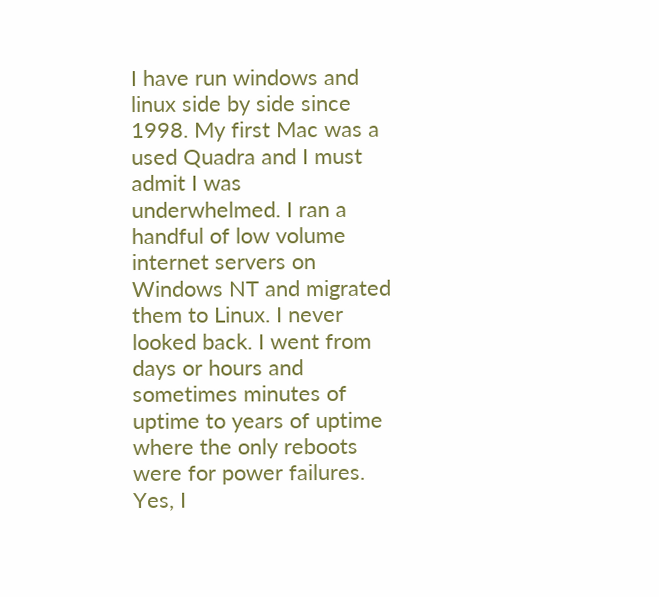I have run windows and linux side by side since 1998. My first Mac was a used Quadra and I must admit I was underwhelmed. I ran a handful of low volume internet servers on Windows NT and migrated them to Linux. I never looked back. I went from days or hours and sometimes minutes of uptime to years of uptime where the only reboots were for power failures. Yes, I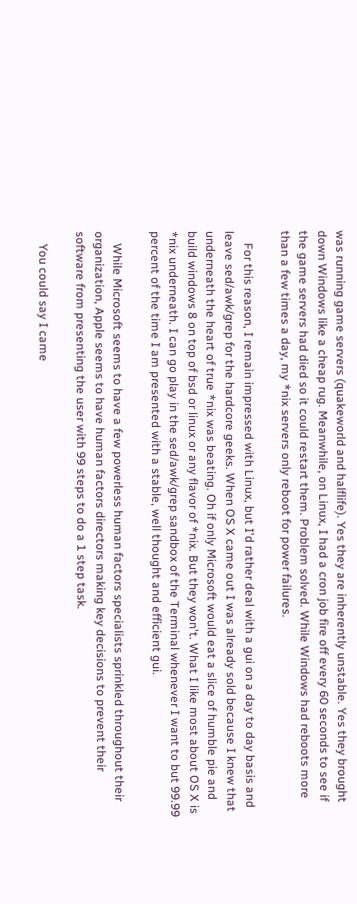was running game servers (quakeworld and halflife). Yes they are inherently unstable. Yes they brought down Windows like a cheap rug. Meanwhile, on Linux, I had a cron job fire off every 60 seconds to see if the game servers had died so it could restart them. Problem solved. While Windows had reboots more than a few times a day, my *nix servers only reboot for power failures.

    For this reason, I remain impressed with Linux, but I'd rather deal with a gui on a day to day basis and leave sed/awk/grep for the hardcore geeks. When OS X came out I was already sold because I knew that underneath the heart of true *nix was beating. Oh if only Microsoft would eat a slice of humble pie and build windows 8 on top of bsd or linux or any flavor of *nix. But they won't. What I like most about OS X is *nix underneath. I can go play in the sed/awk/grep sandbox of the Terminal whenever I want to but 99.99 percent of the time I am presented with a stable, well thought and efficient gui.

    While Microsoft seems to have a few powerless human factors specialists sprinkled throughout their organization, Apple seems to have human factors directors making key decisions to prevent their software from presenting the user with 99 steps to do a 1 step task.

    You could say I came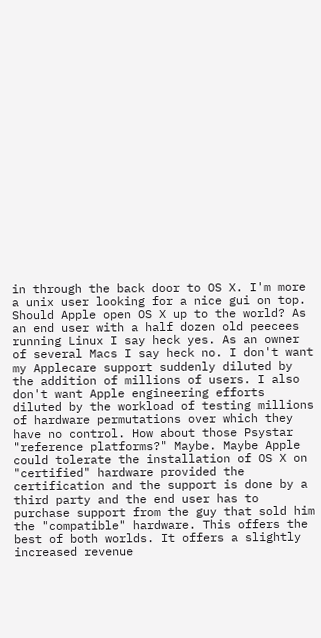in through the back door to OS X. I'm more a unix user looking for a nice gui on top. Should Apple open OS X up to the world? As an end user with a half dozen old peecees running Linux I say heck yes. As an owner of several Macs I say heck no. I don't want my Applecare support suddenly diluted by the addition of millions of users. I also don't want Apple engineering efforts diluted by the workload of testing millions of hardware permutations over which they have no control. How about those Psystar "reference platforms?" Maybe. Maybe Apple could tolerate the installation of OS X on "certified" hardware provided the certification and the support is done by a third party and the end user has to purchase support from the guy that sold him the "compatible" hardware. This offers the best of both worlds. It offers a slightly increased revenue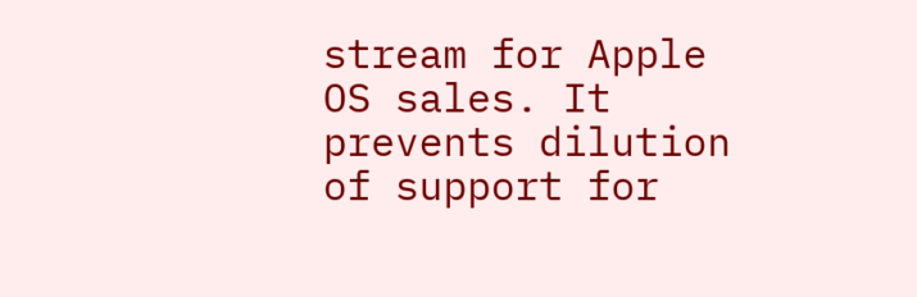stream for Apple OS sales. It prevents dilution of support for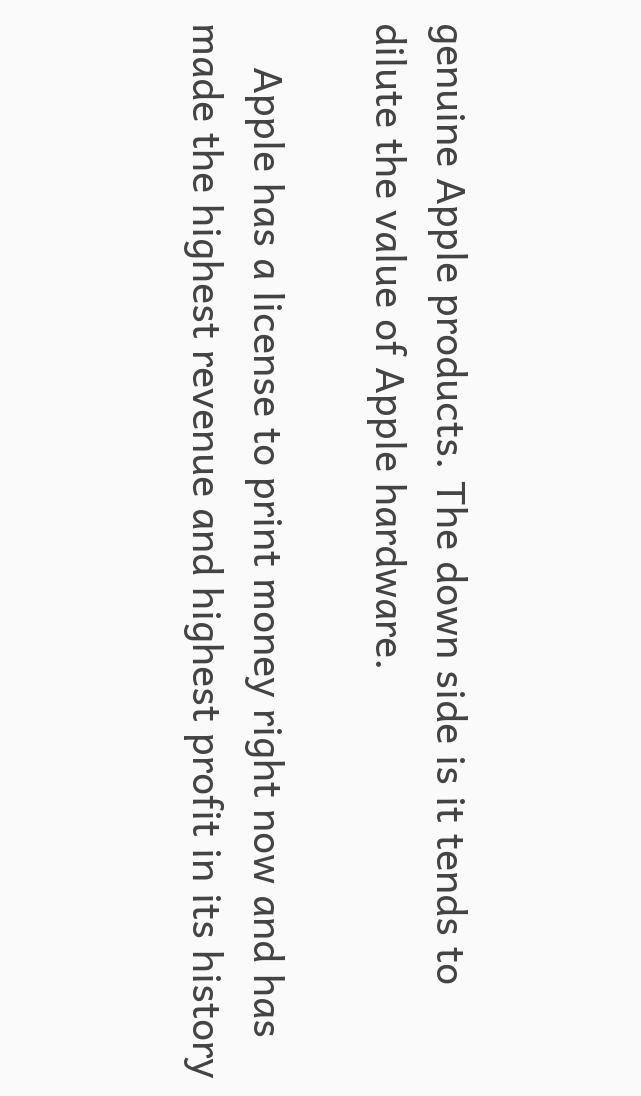genuine Apple products. The down side is it tends to dilute the value of Apple hardware.

    Apple has a license to print money right now and has made the highest revenue and highest profit in its history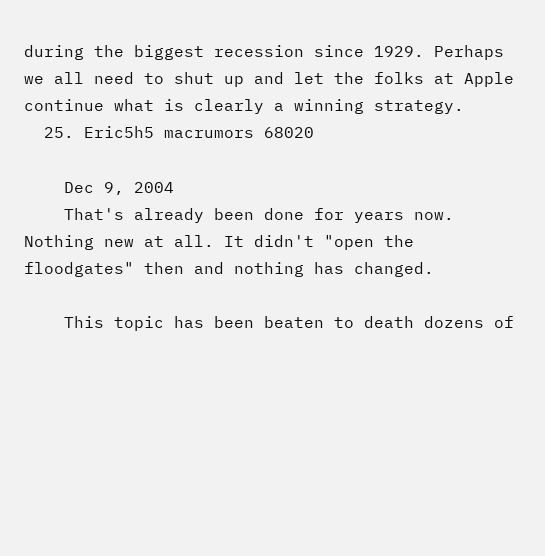during the biggest recession since 1929. Perhaps we all need to shut up and let the folks at Apple continue what is clearly a winning strategy.
  25. Eric5h5 macrumors 68020

    Dec 9, 2004
    That's already been done for years now. Nothing new at all. It didn't "open the floodgates" then and nothing has changed.

    This topic has been beaten to death dozens of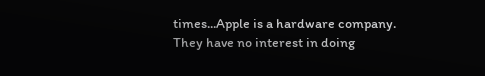times...Apple is a hardware company. They have no interest in doing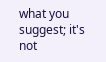what you suggest; it's not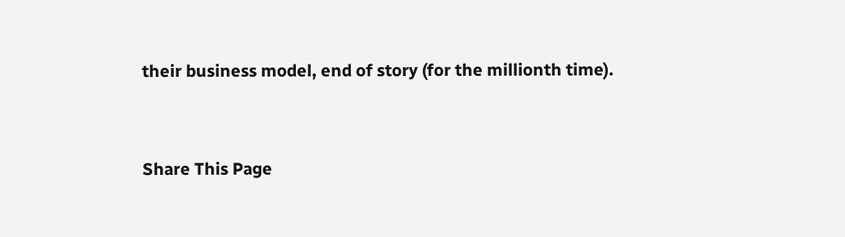their business model, end of story (for the millionth time).


Share This Page